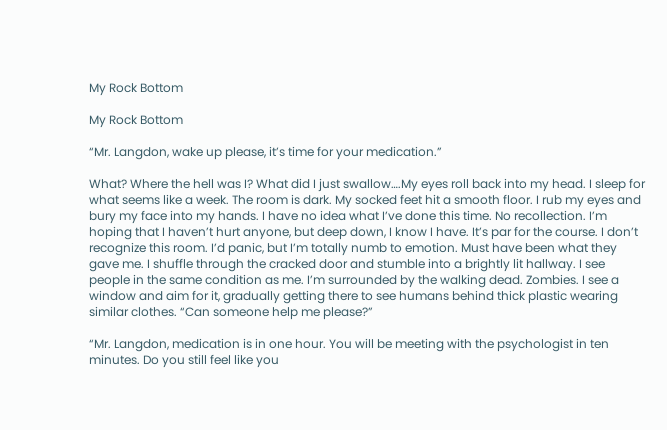My Rock Bottom

My Rock Bottom

“Mr. Langdon, wake up please, it’s time for your medication.”

What? Where the hell was I? What did I just swallow….My eyes roll back into my head. I sleep for what seems like a week. The room is dark. My socked feet hit a smooth floor. I rub my eyes and bury my face into my hands. I have no idea what I’ve done this time. No recollection. I’m hoping that I haven’t hurt anyone, but deep down, I know I have. It’s par for the course. I don’t recognize this room. I’d panic, but I’m totally numb to emotion. Must have been what they gave me. I shuffle through the cracked door and stumble into a brightly lit hallway. I see people in the same condition as me. I’m surrounded by the walking dead. Zombies. I see a window and aim for it, gradually getting there to see humans behind thick plastic wearing similar clothes. “Can someone help me please?”

“Mr. Langdon, medication is in one hour. You will be meeting with the psychologist in ten minutes. Do you still feel like you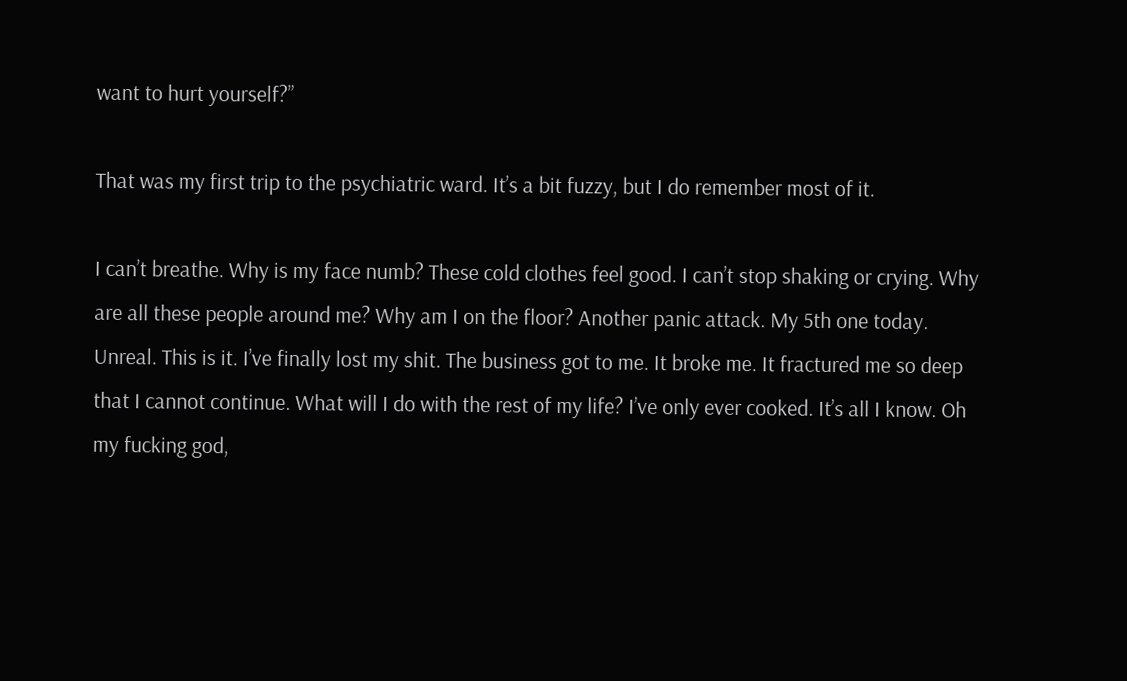want to hurt yourself?”

That was my first trip to the psychiatric ward. It’s a bit fuzzy, but I do remember most of it.

I can’t breathe. Why is my face numb? These cold clothes feel good. I can’t stop shaking or crying. Why are all these people around me? Why am I on the floor? Another panic attack. My 5th one today. Unreal. This is it. I’ve finally lost my shit. The business got to me. It broke me. It fractured me so deep that I cannot continue. What will I do with the rest of my life? I’ve only ever cooked. It’s all I know. Oh my fucking god,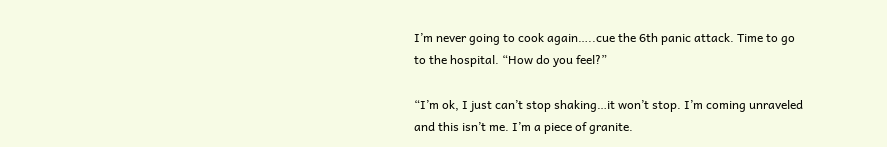I’m never going to cook again…..cue the 6th panic attack. Time to go to the hospital. “How do you feel?”

“I’m ok, I just can’t stop shaking…it won’t stop. I’m coming unraveled and this isn’t me. I’m a piece of granite.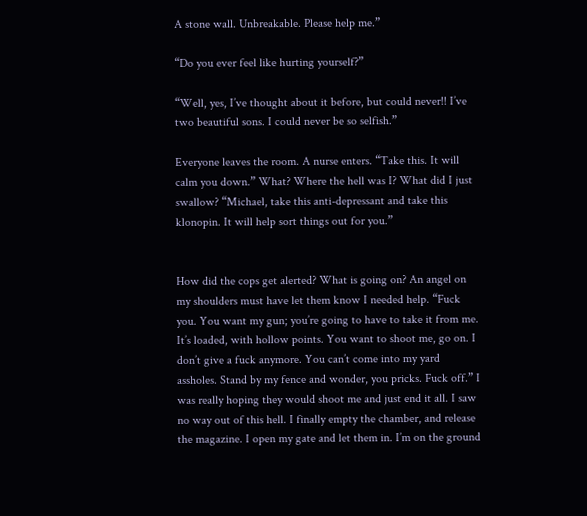A stone wall. Unbreakable. Please help me.”

“Do you ever feel like hurting yourself?”

“Well, yes, I’ve thought about it before, but could never!! I’ve two beautiful sons. I could never be so selfish.”

Everyone leaves the room. A nurse enters. “Take this. It will calm you down.” What? Where the hell was I? What did I just swallow? “Michael, take this anti-depressant and take this klonopin. It will help sort things out for you.”


How did the cops get alerted? What is going on? An angel on my shoulders must have let them know I needed help. “Fuck you. You want my gun; you’re going to have to take it from me. It’s loaded, with hollow points. You want to shoot me, go on. I don’t give a fuck anymore. You can’t come into my yard assholes. Stand by my fence and wonder, you pricks. Fuck off.” I was really hoping they would shoot me and just end it all. I saw no way out of this hell. I finally empty the chamber, and release the magazine. I open my gate and let them in. I’m on the ground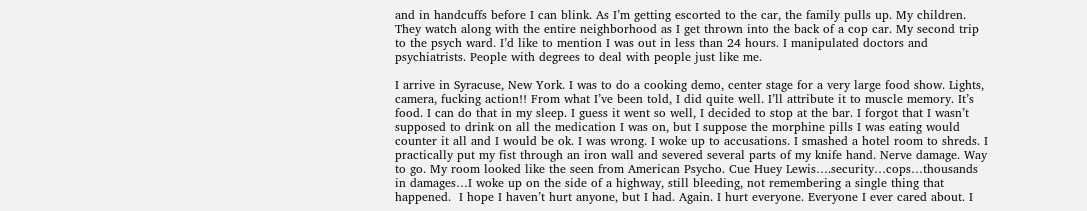and in handcuffs before I can blink. As I’m getting escorted to the car, the family pulls up. My children. They watch along with the entire neighborhood as I get thrown into the back of a cop car. My second trip to the psych ward. I’d like to mention I was out in less than 24 hours. I manipulated doctors and psychiatrists. People with degrees to deal with people just like me.

I arrive in Syracuse, New York. I was to do a cooking demo, center stage for a very large food show. Lights, camera, fucking action!! From what I’ve been told, I did quite well. I’ll attribute it to muscle memory. It’s food. I can do that in my sleep. I guess it went so well, I decided to stop at the bar. I forgot that I wasn’t supposed to drink on all the medication I was on, but I suppose the morphine pills I was eating would counter it all and I would be ok. I was wrong. I woke up to accusations. I smashed a hotel room to shreds. I practically put my fist through an iron wall and severed several parts of my knife hand. Nerve damage. Way to go. My room looked like the seen from American Psycho. Cue Huey Lewis….security…cops…thousands in damages…I woke up on the side of a highway, still bleeding, not remembering a single thing that happened.  I hope I haven’t hurt anyone, but I had. Again. I hurt everyone. Everyone I ever cared about. I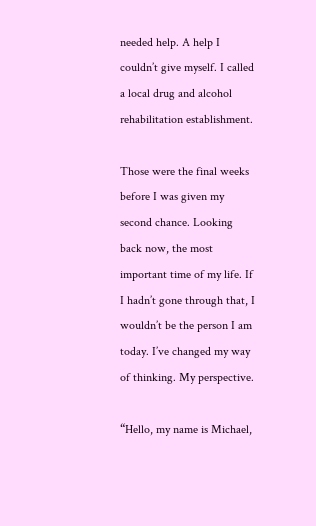needed help. A help I couldn’t give myself. I called a local drug and alcohol rehabilitation establishment.

Those were the final weeks before I was given my second chance. Looking back now, the most important time of my life. If I hadn’t gone through that, I wouldn’t be the person I am today. I’ve changed my way of thinking. My perspective.

“Hello, my name is Michael,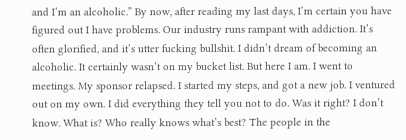and I’m an alcoholic.” By now, after reading my last days, I’m certain you have figured out I have problems. Our industry runs rampant with addiction. It’s often glorified, and it’s utter fucking bullshit. I didn’t dream of becoming an alcoholic. It certainly wasn’t on my bucket list. But here I am. I went to meetings. My sponsor relapsed. I started my steps, and got a new job. I ventured out on my own. I did everything they tell you not to do. Was it right? I don’t know. What is? Who really knows what’s best? The people in the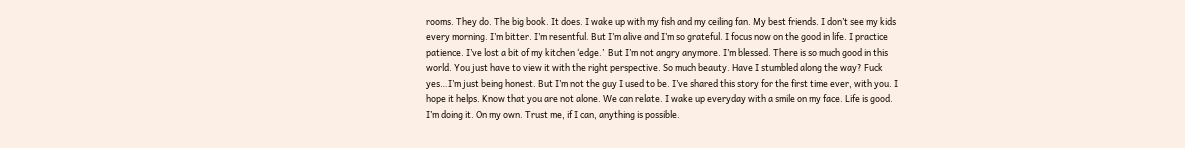rooms. They do. The big book. It does. I wake up with my fish and my ceiling fan. My best friends. I don’t see my kids every morning. I’m bitter. I’m resentful. But I’m alive and I’m so grateful. I focus now on the good in life. I practice patience. I’ve lost a bit of my kitchen ‘edge.’  But I’m not angry anymore. I’m blessed. There is so much good in this world. You just have to view it with the right perspective. So much beauty. Have I stumbled along the way? Fuck yes…I’m just being honest. But I’m not the guy I used to be. I’ve shared this story for the first time ever, with you. I hope it helps. Know that you are not alone. We can relate. I wake up everyday with a smile on my face. Life is good. I’m doing it. On my own. Trust me, if I can, anything is possible.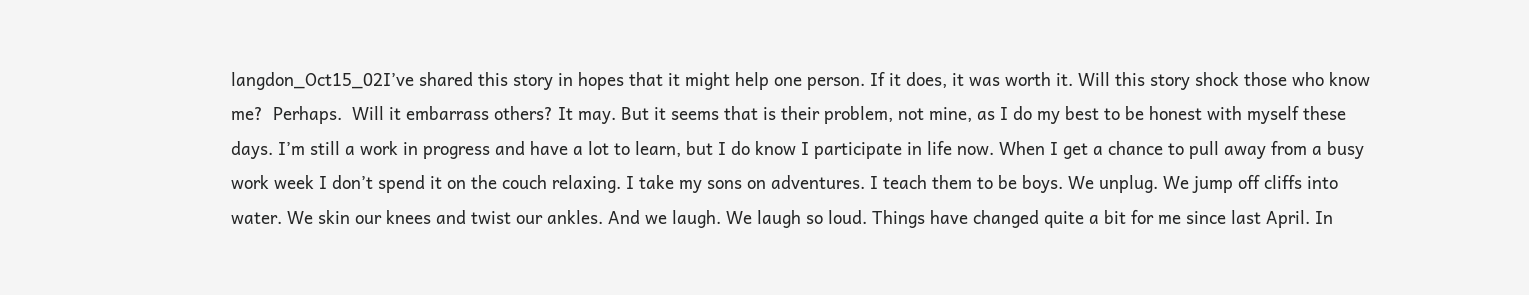langdon_Oct15_02I’ve shared this story in hopes that it might help one person. If it does, it was worth it. Will this story shock those who know me?  Perhaps.  Will it embarrass others? It may. But it seems that is their problem, not mine, as I do my best to be honest with myself these days. I’m still a work in progress and have a lot to learn, but I do know I participate in life now. When I get a chance to pull away from a busy work week I don’t spend it on the couch relaxing. I take my sons on adventures. I teach them to be boys. We unplug. We jump off cliffs into water. We skin our knees and twist our ankles. And we laugh. We laugh so loud. Things have changed quite a bit for me since last April. In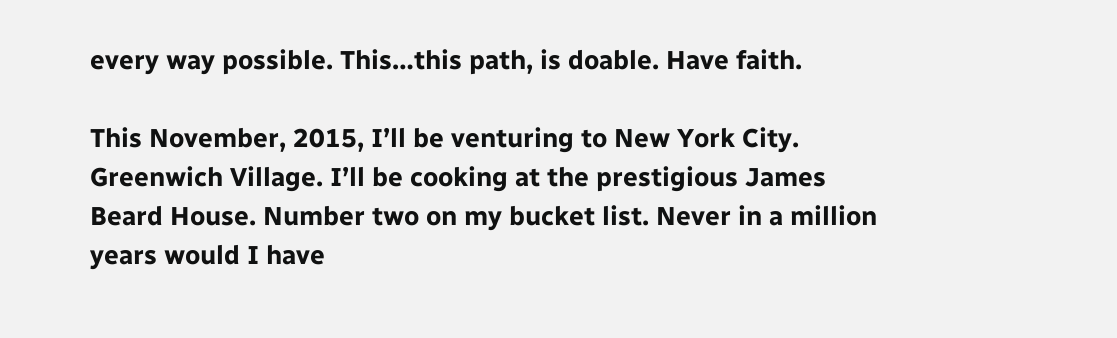every way possible. This…this path, is doable. Have faith.

This November, 2015, I’ll be venturing to New York City. Greenwich Village. I’ll be cooking at the prestigious James Beard House. Number two on my bucket list. Never in a million years would I have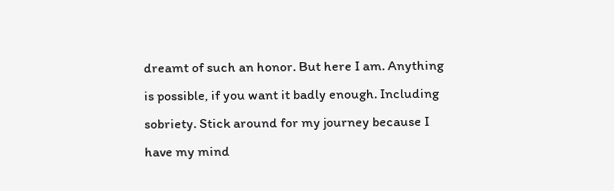dreamt of such an honor. But here I am. Anything is possible, if you want it badly enough. Including sobriety. Stick around for my journey because I have my mind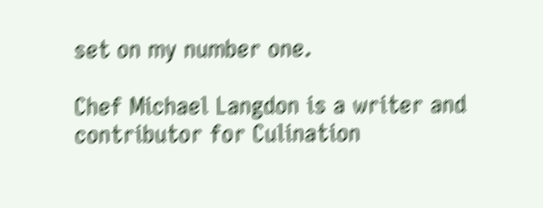set on my number one.

Chef Michael Langdon is a writer and contributor for Culination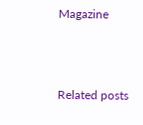Magazine



Related posts